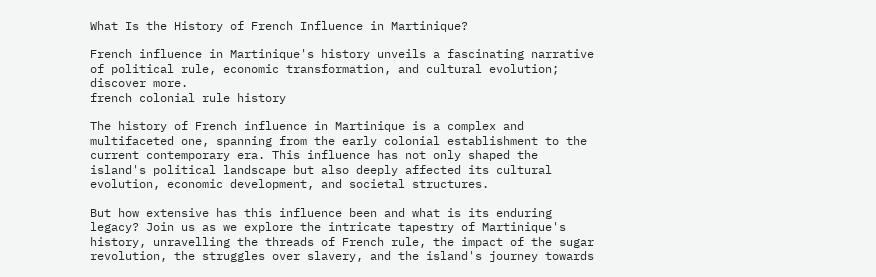What Is the History of French Influence in Martinique?

French influence in Martinique's history unveils a fascinating narrative of political rule, economic transformation, and cultural evolution; discover more.
french colonial rule history

The history of French influence in Martinique is a complex and multifaceted one, spanning from the early colonial establishment to the current contemporary era. This influence has not only shaped the island's political landscape but also deeply affected its cultural evolution, economic development, and societal structures.

But how extensive has this influence been and what is its enduring legacy? Join us as we explore the intricate tapestry of Martinique's history, unravelling the threads of French rule, the impact of the sugar revolution, the struggles over slavery, and the island's journey towards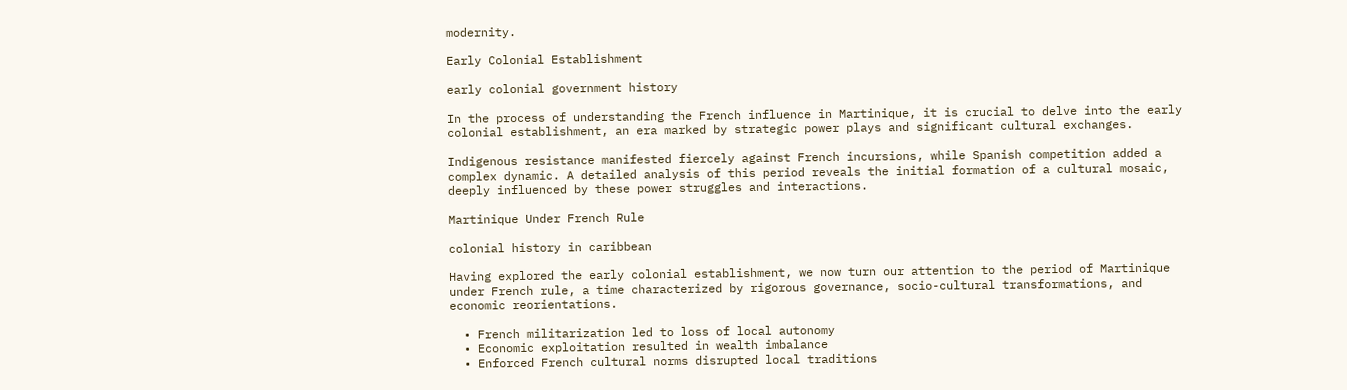modernity.

Early Colonial Establishment

early colonial government history

In the process of understanding the French influence in Martinique, it is crucial to delve into the early colonial establishment, an era marked by strategic power plays and significant cultural exchanges.

Indigenous resistance manifested fiercely against French incursions, while Spanish competition added a complex dynamic. A detailed analysis of this period reveals the initial formation of a cultural mosaic, deeply influenced by these power struggles and interactions.

Martinique Under French Rule

colonial history in caribbean

Having explored the early colonial establishment, we now turn our attention to the period of Martinique under French rule, a time characterized by rigorous governance, socio-cultural transformations, and economic reorientations.

  • French militarization led to loss of local autonomy
  • Economic exploitation resulted in wealth imbalance
  • Enforced French cultural norms disrupted local traditions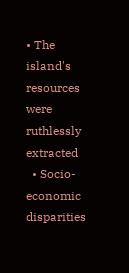• The island's resources were ruthlessly extracted
  • Socio-economic disparities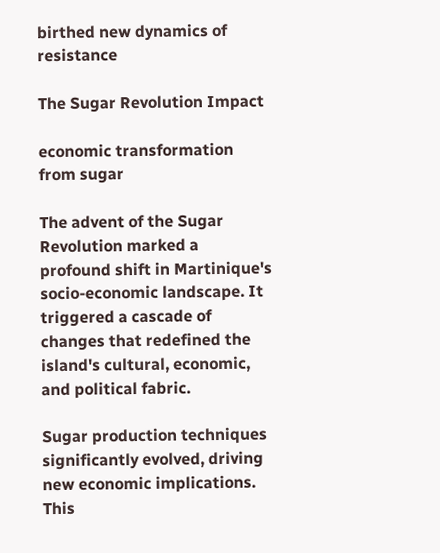birthed new dynamics of resistance

The Sugar Revolution Impact

economic transformation from sugar

The advent of the Sugar Revolution marked a profound shift in Martinique's socio-economic landscape. It triggered a cascade of changes that redefined the island's cultural, economic, and political fabric.

Sugar production techniques significantly evolved, driving new economic implications. This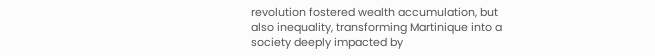revolution fostered wealth accumulation, but also inequality, transforming Martinique into a society deeply impacted by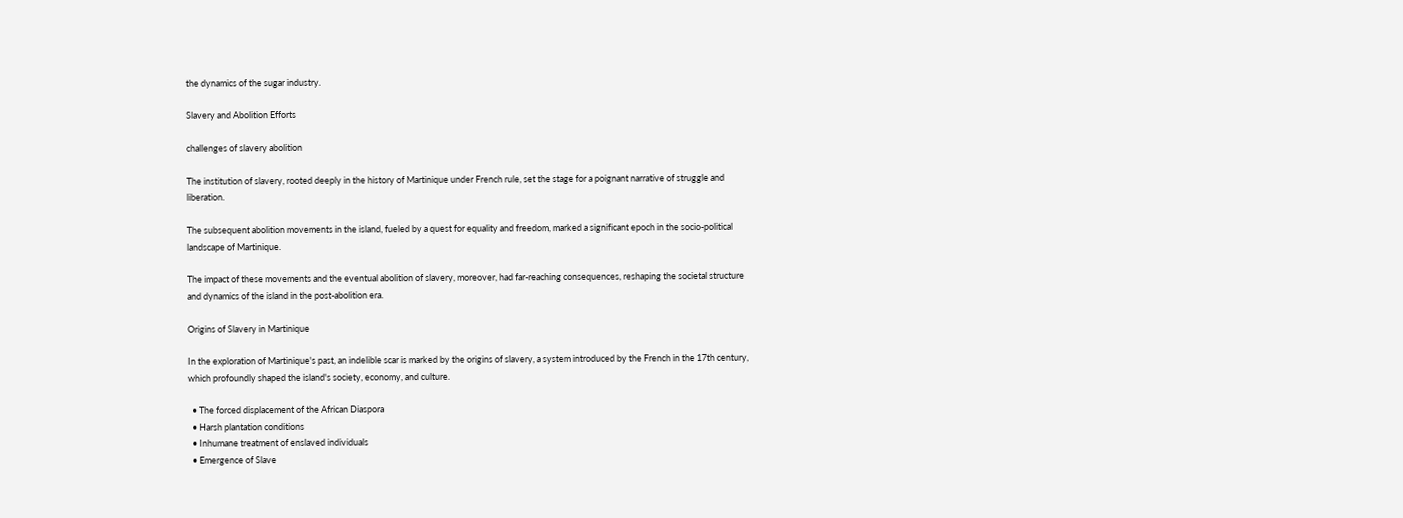the dynamics of the sugar industry.

Slavery and Abolition Efforts

challenges of slavery abolition

The institution of slavery, rooted deeply in the history of Martinique under French rule, set the stage for a poignant narrative of struggle and liberation.

The subsequent abolition movements in the island, fueled by a quest for equality and freedom, marked a significant epoch in the socio-political landscape of Martinique.

The impact of these movements and the eventual abolition of slavery, moreover, had far-reaching consequences, reshaping the societal structure and dynamics of the island in the post-abolition era.

Origins of Slavery in Martinique

In the exploration of Martinique's past, an indelible scar is marked by the origins of slavery, a system introduced by the French in the 17th century, which profoundly shaped the island's society, economy, and culture.

  • The forced displacement of the African Diaspora
  • Harsh plantation conditions
  • Inhumane treatment of enslaved individuals
  • Emergence of Slave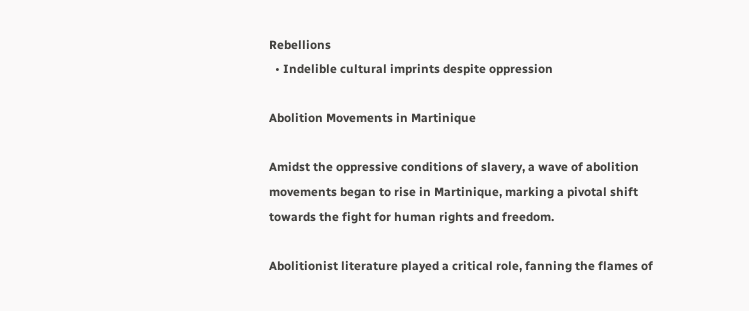Rebellions
  • Indelible cultural imprints despite oppression

Abolition Movements in Martinique

Amidst the oppressive conditions of slavery, a wave of abolition movements began to rise in Martinique, marking a pivotal shift towards the fight for human rights and freedom.

Abolitionist literature played a critical role, fanning the flames of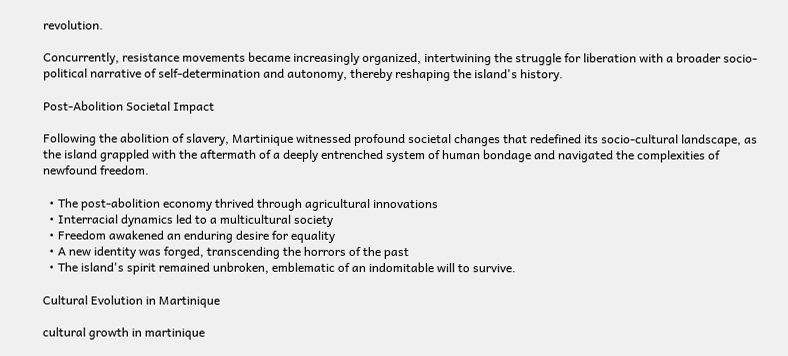revolution.

Concurrently, resistance movements became increasingly organized, intertwining the struggle for liberation with a broader socio-political narrative of self-determination and autonomy, thereby reshaping the island's history.

Post-Abolition Societal Impact

Following the abolition of slavery, Martinique witnessed profound societal changes that redefined its socio-cultural landscape, as the island grappled with the aftermath of a deeply entrenched system of human bondage and navigated the complexities of newfound freedom.

  • The post-abolition economy thrived through agricultural innovations
  • Interracial dynamics led to a multicultural society
  • Freedom awakened an enduring desire for equality
  • A new identity was forged, transcending the horrors of the past
  • The island's spirit remained unbroken, emblematic of an indomitable will to survive.

Cultural Evolution in Martinique

cultural growth in martinique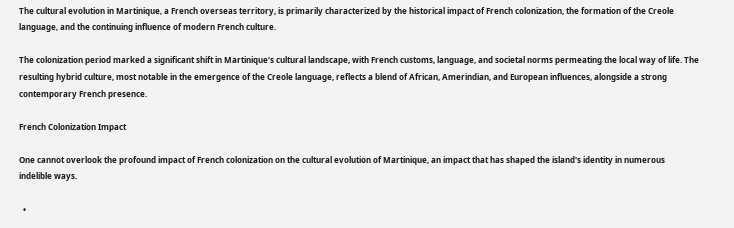The cultural evolution in Martinique, a French overseas territory, is primarily characterized by the historical impact of French colonization, the formation of the Creole language, and the continuing influence of modern French culture.

The colonization period marked a significant shift in Martinique's cultural landscape, with French customs, language, and societal norms permeating the local way of life. The resulting hybrid culture, most notable in the emergence of the Creole language, reflects a blend of African, Amerindian, and European influences, alongside a strong contemporary French presence.

French Colonization Impact

One cannot overlook the profound impact of French colonization on the cultural evolution of Martinique, an impact that has shaped the island's identity in numerous indelible ways.

  •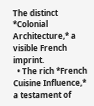The distinct *Colonial Architecture,* a visible French imprint.
  • The rich *French Cuisine Influence,* a testament of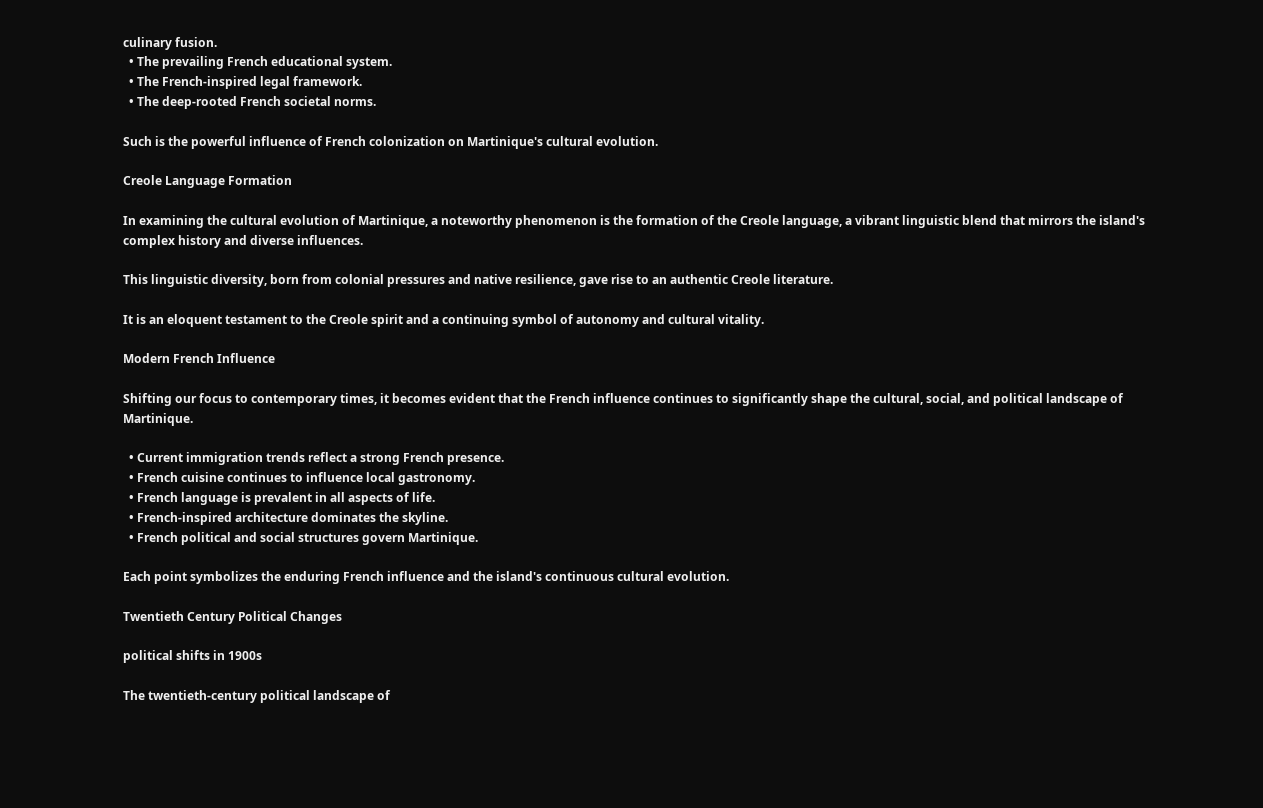culinary fusion.
  • The prevailing French educational system.
  • The French-inspired legal framework.
  • The deep-rooted French societal norms.

Such is the powerful influence of French colonization on Martinique's cultural evolution.

Creole Language Formation

In examining the cultural evolution of Martinique, a noteworthy phenomenon is the formation of the Creole language, a vibrant linguistic blend that mirrors the island's complex history and diverse influences.

This linguistic diversity, born from colonial pressures and native resilience, gave rise to an authentic Creole literature.

It is an eloquent testament to the Creole spirit and a continuing symbol of autonomy and cultural vitality.

Modern French Influence

Shifting our focus to contemporary times, it becomes evident that the French influence continues to significantly shape the cultural, social, and political landscape of Martinique.

  • Current immigration trends reflect a strong French presence.
  • French cuisine continues to influence local gastronomy.
  • French language is prevalent in all aspects of life.
  • French-inspired architecture dominates the skyline.
  • French political and social structures govern Martinique.

Each point symbolizes the enduring French influence and the island's continuous cultural evolution.

Twentieth Century Political Changes

political shifts in 1900s

The twentieth-century political landscape of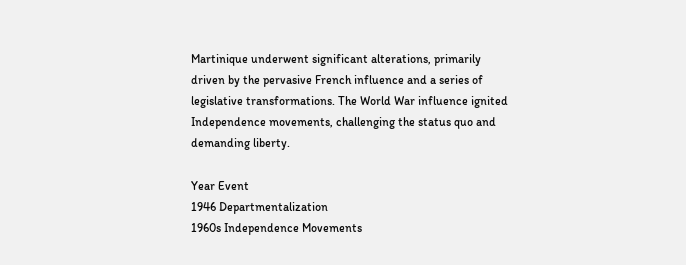Martinique underwent significant alterations, primarily driven by the pervasive French influence and a series of legislative transformations. The World War influence ignited Independence movements, challenging the status quo and demanding liberty.

Year Event
1946 Departmentalization
1960s Independence Movements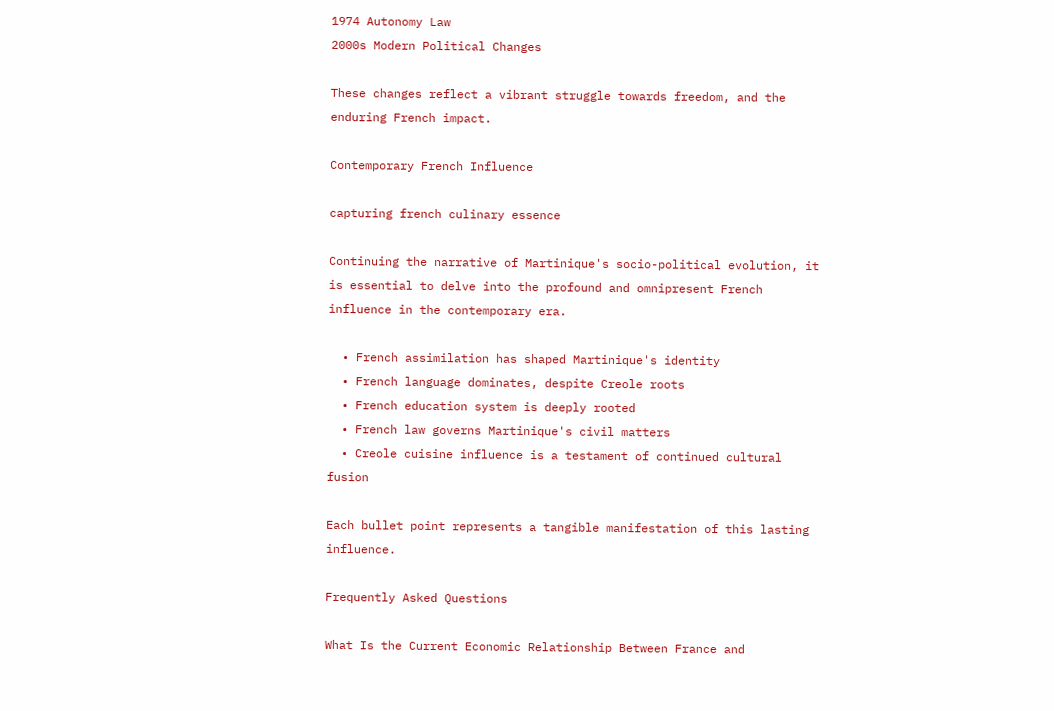1974 Autonomy Law
2000s Modern Political Changes

These changes reflect a vibrant struggle towards freedom, and the enduring French impact.

Contemporary French Influence

capturing french culinary essence

Continuing the narrative of Martinique's socio-political evolution, it is essential to delve into the profound and omnipresent French influence in the contemporary era.

  • French assimilation has shaped Martinique's identity
  • French language dominates, despite Creole roots
  • French education system is deeply rooted
  • French law governs Martinique's civil matters
  • Creole cuisine influence is a testament of continued cultural fusion

Each bullet point represents a tangible manifestation of this lasting influence.

Frequently Asked Questions

What Is the Current Economic Relationship Between France and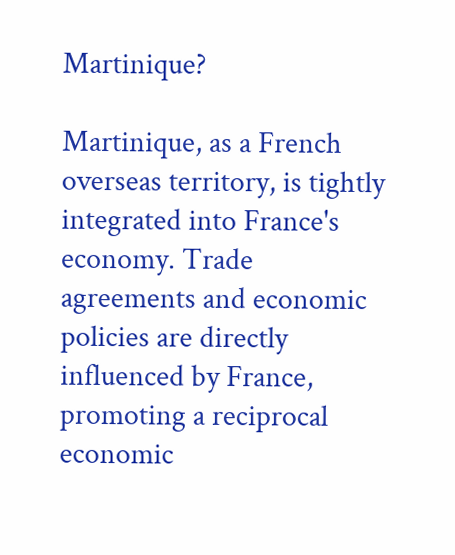Martinique?

Martinique, as a French overseas territory, is tightly integrated into France's economy. Trade agreements and economic policies are directly influenced by France, promoting a reciprocal economic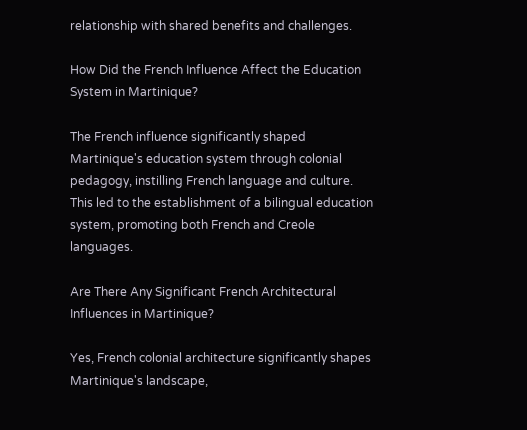relationship with shared benefits and challenges.

How Did the French Influence Affect the Education System in Martinique?

The French influence significantly shaped Martinique's education system through colonial pedagogy, instilling French language and culture. This led to the establishment of a bilingual education system, promoting both French and Creole languages.

Are There Any Significant French Architectural Influences in Martinique?

Yes, French colonial architecture significantly shapes Martinique's landscape,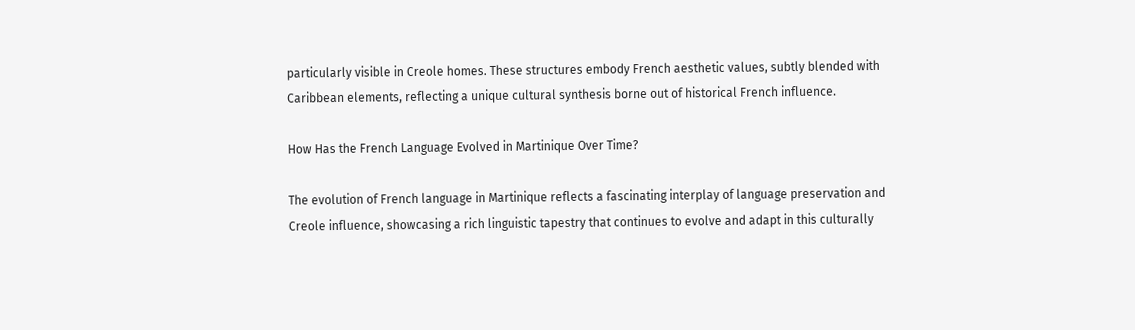particularly visible in Creole homes. These structures embody French aesthetic values, subtly blended with Caribbean elements, reflecting a unique cultural synthesis borne out of historical French influence.

How Has the French Language Evolved in Martinique Over Time?

The evolution of French language in Martinique reflects a fascinating interplay of language preservation and Creole influence, showcasing a rich linguistic tapestry that continues to evolve and adapt in this culturally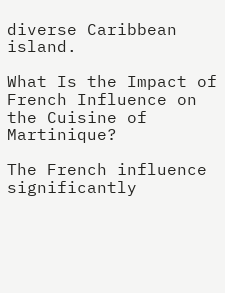diverse Caribbean island.

What Is the Impact of French Influence on the Cuisine of Martinique?

The French influence significantly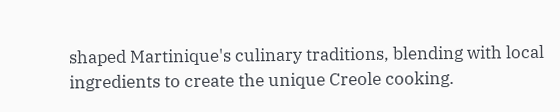shaped Martinique's culinary traditions, blending with local ingredients to create the unique Creole cooking.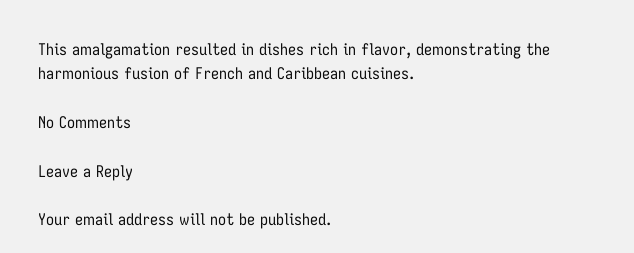This amalgamation resulted in dishes rich in flavor, demonstrating the harmonious fusion of French and Caribbean cuisines.

No Comments

Leave a Reply

Your email address will not be published.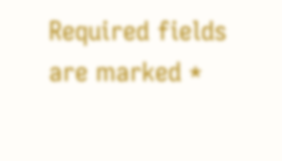Required fields are marked *